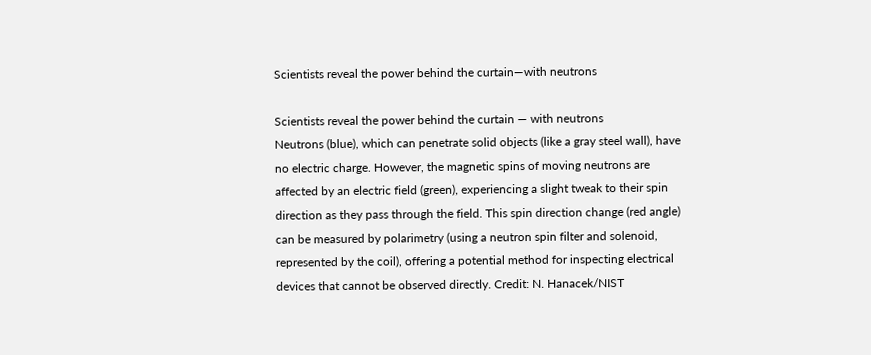Scientists reveal the power behind the curtain—with neutrons

Scientists reveal the power behind the curtain — with neutrons
Neutrons (blue), which can penetrate solid objects (like a gray steel wall), have no electric charge. However, the magnetic spins of moving neutrons are affected by an electric field (green), experiencing a slight tweak to their spin direction as they pass through the field. This spin direction change (red angle) can be measured by polarimetry (using a neutron spin filter and solenoid, represented by the coil), offering a potential method for inspecting electrical devices that cannot be observed directly. Credit: N. Hanacek/NIST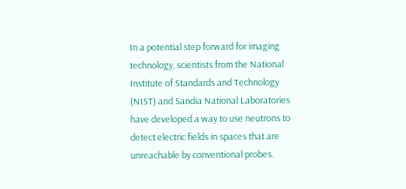In a potential step forward for imaging technology, scientists from the National Institute of Standards and Technology (NIST) and Sandia National Laboratories have developed a way to use neutrons to detect electric fields in spaces that are unreachable by conventional probes.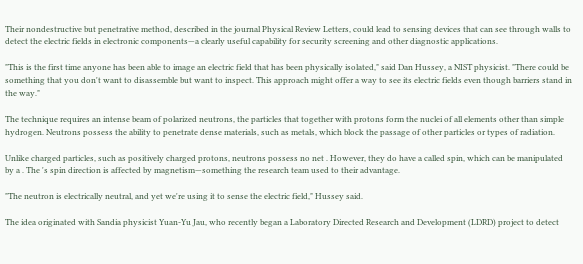Their nondestructive but penetrative method, described in the journal Physical Review Letters, could lead to sensing devices that can see through walls to detect the electric fields in electronic components—a clearly useful capability for security screening and other diagnostic applications.

"This is the first time anyone has been able to image an electric field that has been physically isolated," said Dan Hussey, a NIST physicist. "There could be something that you don't want to disassemble but want to inspect. This approach might offer a way to see its electric fields even though barriers stand in the way."

The technique requires an intense beam of polarized neutrons, the particles that together with protons form the nuclei of all elements other than simple hydrogen. Neutrons possess the ability to penetrate dense materials, such as metals, which block the passage of other particles or types of radiation.

Unlike charged particles, such as positively charged protons, neutrons possess no net . However, they do have a called spin, which can be manipulated by a . The 's spin direction is affected by magnetism—something the research team used to their advantage.

"The neutron is electrically neutral, and yet we're using it to sense the electric field," Hussey said.

The idea originated with Sandia physicist Yuan-Yu Jau, who recently began a Laboratory Directed Research and Development (LDRD) project to detect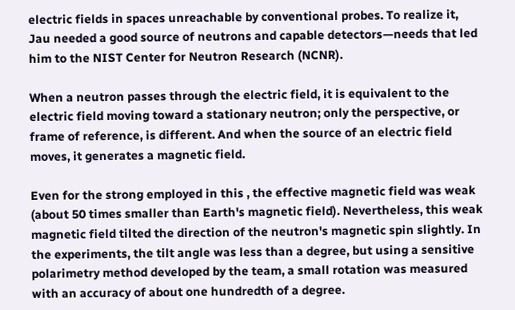electric fields in spaces unreachable by conventional probes. To realize it, Jau needed a good source of neutrons and capable detectors—needs that led him to the NIST Center for Neutron Research (NCNR).

When a neutron passes through the electric field, it is equivalent to the electric field moving toward a stationary neutron; only the perspective, or frame of reference, is different. And when the source of an electric field moves, it generates a magnetic field.

Even for the strong employed in this , the effective magnetic field was weak (about 50 times smaller than Earth's magnetic field). Nevertheless, this weak magnetic field tilted the direction of the neutron's magnetic spin slightly. In the experiments, the tilt angle was less than a degree, but using a sensitive polarimetry method developed by the team, a small rotation was measured with an accuracy of about one hundredth of a degree.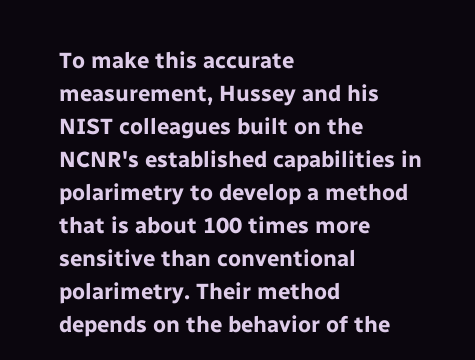To make this accurate measurement, Hussey and his NIST colleagues built on the NCNR's established capabilities in polarimetry to develop a method that is about 100 times more sensitive than conventional polarimetry. Their method depends on the behavior of the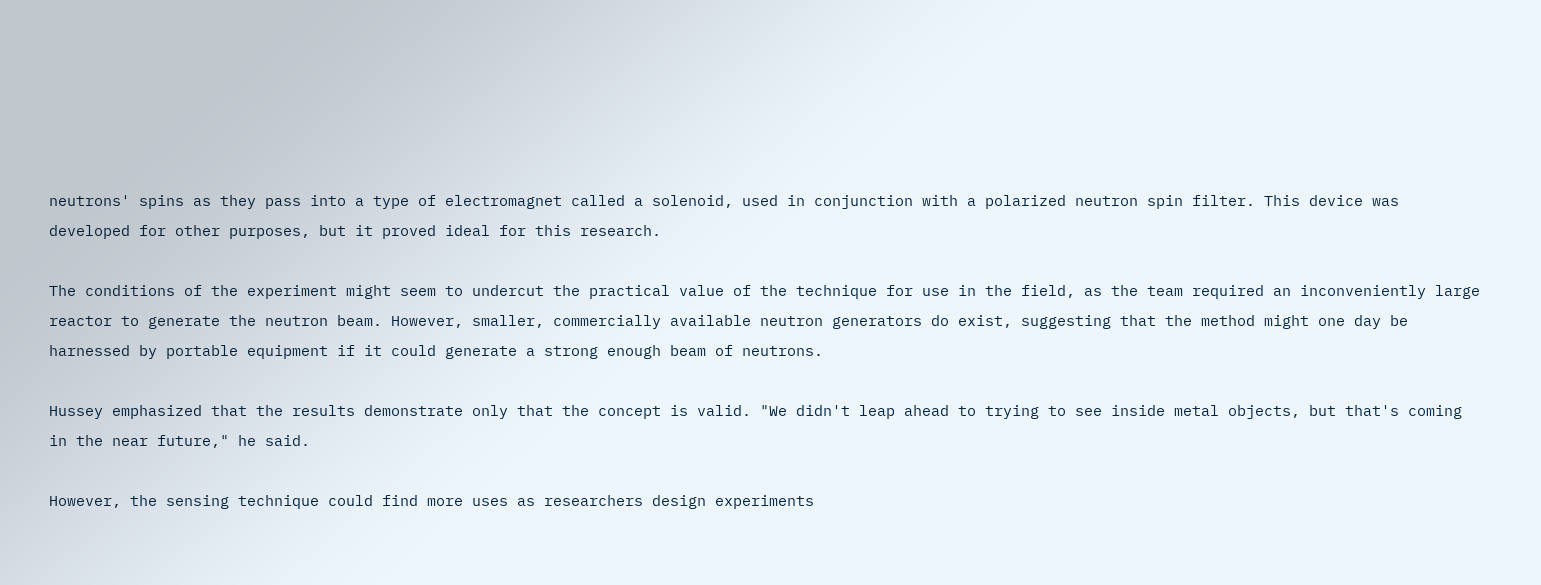neutrons' spins as they pass into a type of electromagnet called a solenoid, used in conjunction with a polarized neutron spin filter. This device was developed for other purposes, but it proved ideal for this research.

The conditions of the experiment might seem to undercut the practical value of the technique for use in the field, as the team required an inconveniently large reactor to generate the neutron beam. However, smaller, commercially available neutron generators do exist, suggesting that the method might one day be harnessed by portable equipment if it could generate a strong enough beam of neutrons.

Hussey emphasized that the results demonstrate only that the concept is valid. "We didn't leap ahead to trying to see inside metal objects, but that's coming in the near future," he said.

However, the sensing technique could find more uses as researchers design experiments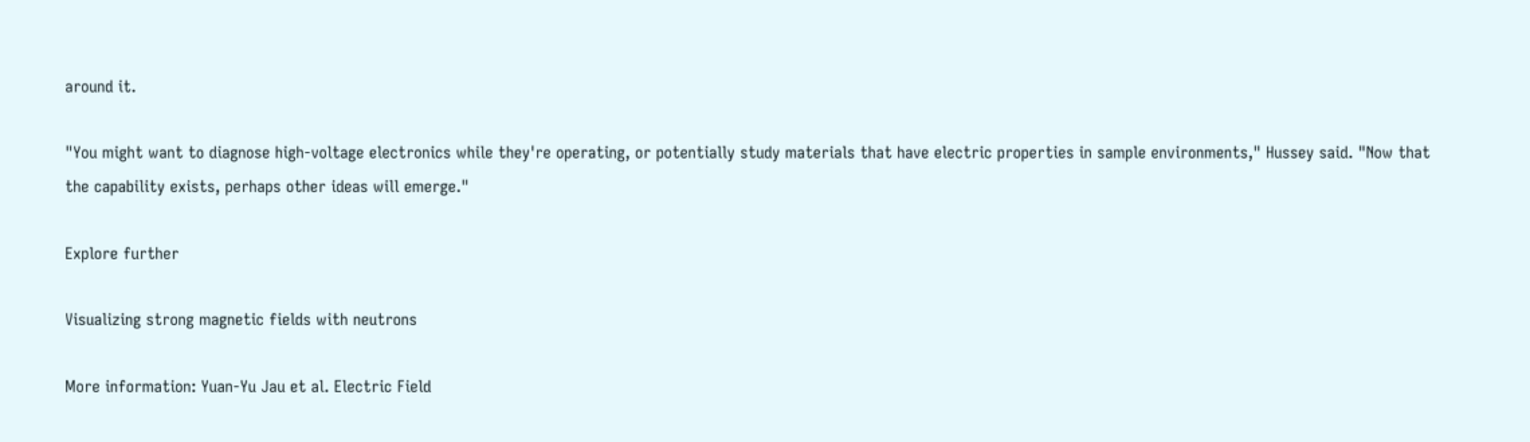around it.

"You might want to diagnose high-voltage electronics while they're operating, or potentially study materials that have electric properties in sample environments," Hussey said. "Now that the capability exists, perhaps other ideas will emerge."

Explore further

Visualizing strong magnetic fields with neutrons

More information: Yuan-Yu Jau et al. Electric Field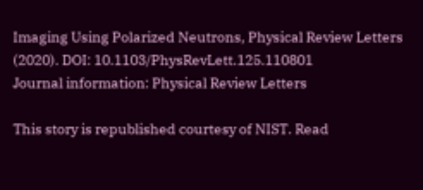Imaging Using Polarized Neutrons, Physical Review Letters (2020). DOI: 10.1103/PhysRevLett.125.110801
Journal information: Physical Review Letters

This story is republished courtesy of NIST. Read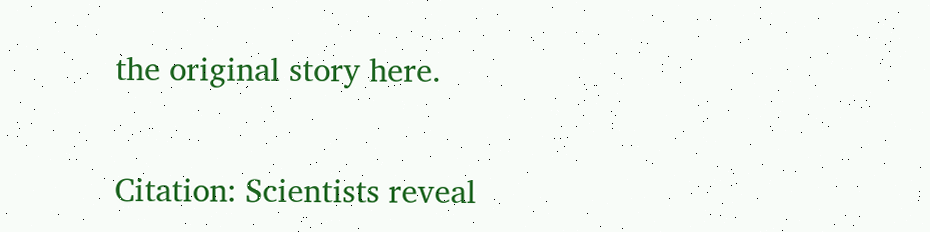the original story here.

Citation: Scientists reveal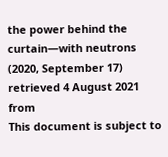the power behind the curtain—with neutrons (2020, September 17) retrieved 4 August 2021 from
This document is subject to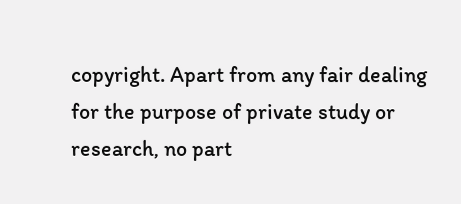copyright. Apart from any fair dealing for the purpose of private study or research, no part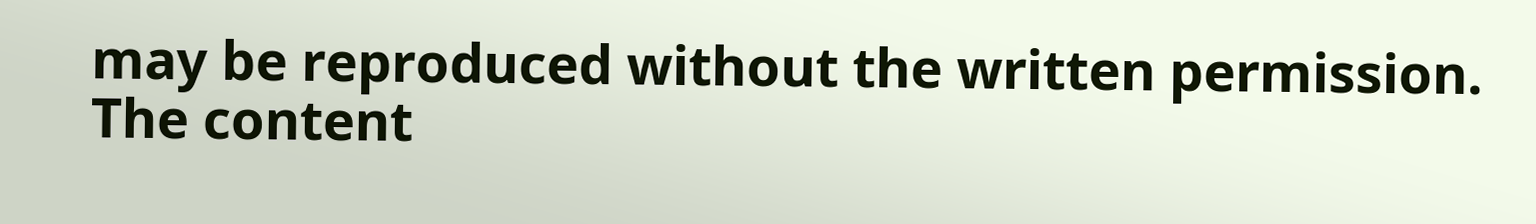may be reproduced without the written permission. The content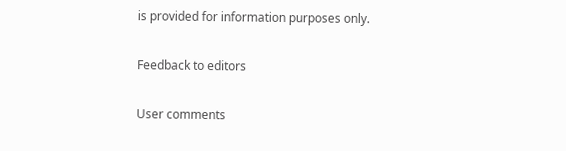is provided for information purposes only.

Feedback to editors

User comments